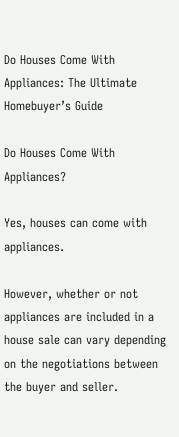Do Houses Come With Appliances: The Ultimate Homebuyer’s Guide

Do Houses Come With Appliances?

Yes, houses can come with appliances.

However, whether or not appliances are included in a house sale can vary depending on the negotiations between the buyer and seller.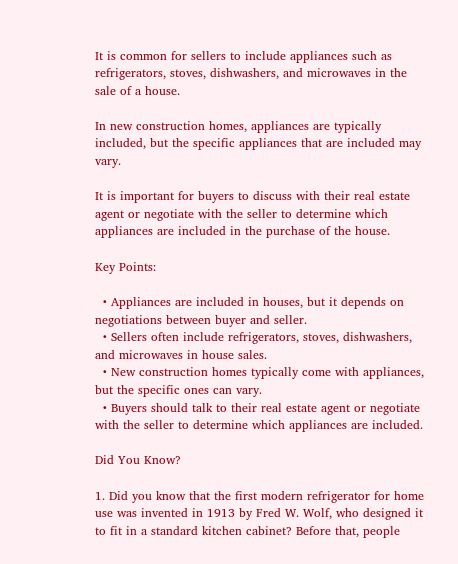It is common for sellers to include appliances such as refrigerators, stoves, dishwashers, and microwaves in the sale of a house.

In new construction homes, appliances are typically included, but the specific appliances that are included may vary.

It is important for buyers to discuss with their real estate agent or negotiate with the seller to determine which appliances are included in the purchase of the house.

Key Points:

  • Appliances are included in houses, but it depends on negotiations between buyer and seller.
  • Sellers often include refrigerators, stoves, dishwashers, and microwaves in house sales.
  • New construction homes typically come with appliances, but the specific ones can vary.
  • Buyers should talk to their real estate agent or negotiate with the seller to determine which appliances are included.

Did You Know?

1. Did you know that the first modern refrigerator for home use was invented in 1913 by Fred W. Wolf, who designed it to fit in a standard kitchen cabinet? Before that, people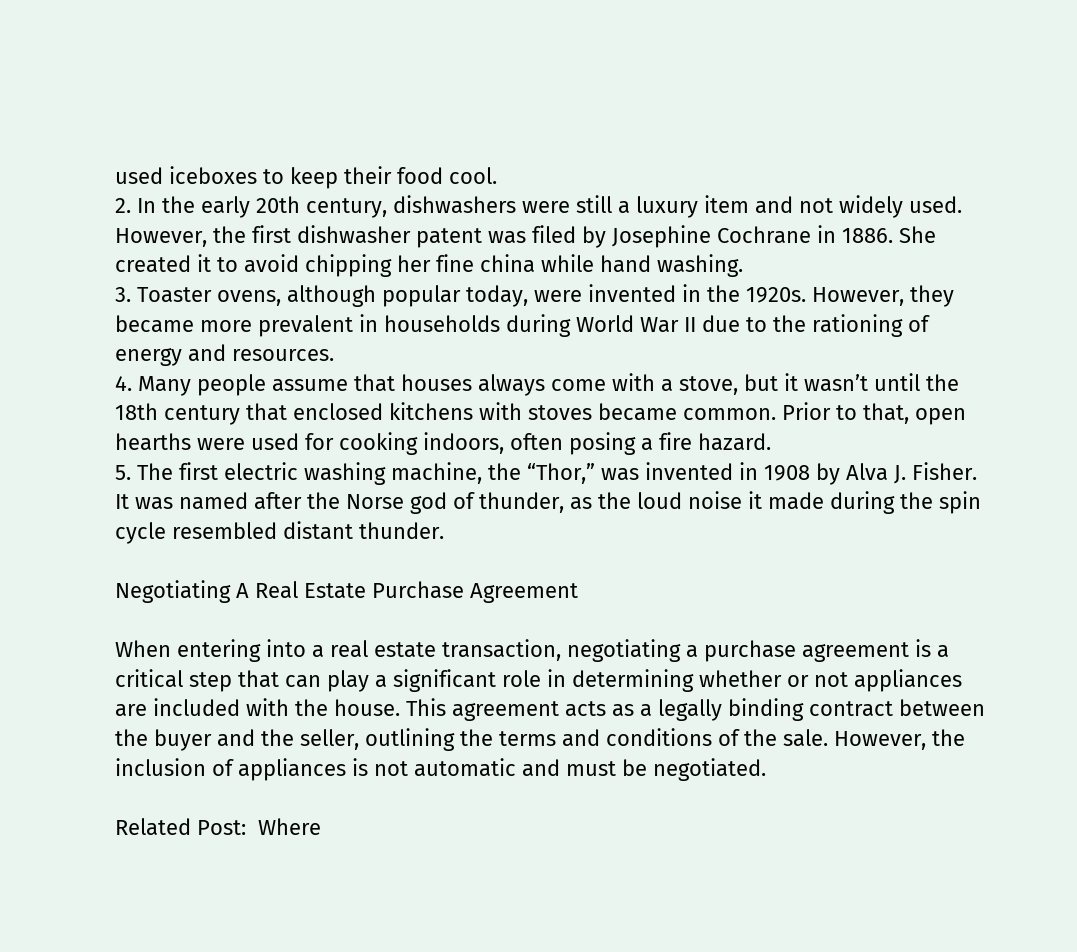used iceboxes to keep their food cool.
2. In the early 20th century, dishwashers were still a luxury item and not widely used. However, the first dishwasher patent was filed by Josephine Cochrane in 1886. She created it to avoid chipping her fine china while hand washing.
3. Toaster ovens, although popular today, were invented in the 1920s. However, they became more prevalent in households during World War II due to the rationing of energy and resources.
4. Many people assume that houses always come with a stove, but it wasn’t until the 18th century that enclosed kitchens with stoves became common. Prior to that, open hearths were used for cooking indoors, often posing a fire hazard.
5. The first electric washing machine, the “Thor,” was invented in 1908 by Alva J. Fisher. It was named after the Norse god of thunder, as the loud noise it made during the spin cycle resembled distant thunder.

Negotiating A Real Estate Purchase Agreement

When entering into a real estate transaction, negotiating a purchase agreement is a critical step that can play a significant role in determining whether or not appliances are included with the house. This agreement acts as a legally binding contract between the buyer and the seller, outlining the terms and conditions of the sale. However, the inclusion of appliances is not automatic and must be negotiated.

Related Post:  Where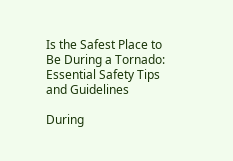Is the Safest Place to Be During a Tornado: Essential Safety Tips and Guidelines

During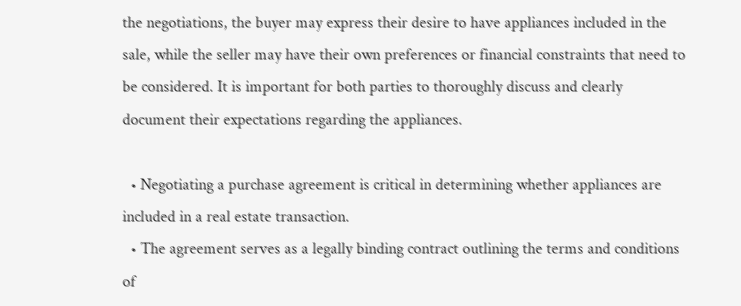the negotiations, the buyer may express their desire to have appliances included in the sale, while the seller may have their own preferences or financial constraints that need to be considered. It is important for both parties to thoroughly discuss and clearly document their expectations regarding the appliances.

  • Negotiating a purchase agreement is critical in determining whether appliances are included in a real estate transaction.
  • The agreement serves as a legally binding contract outlining the terms and conditions of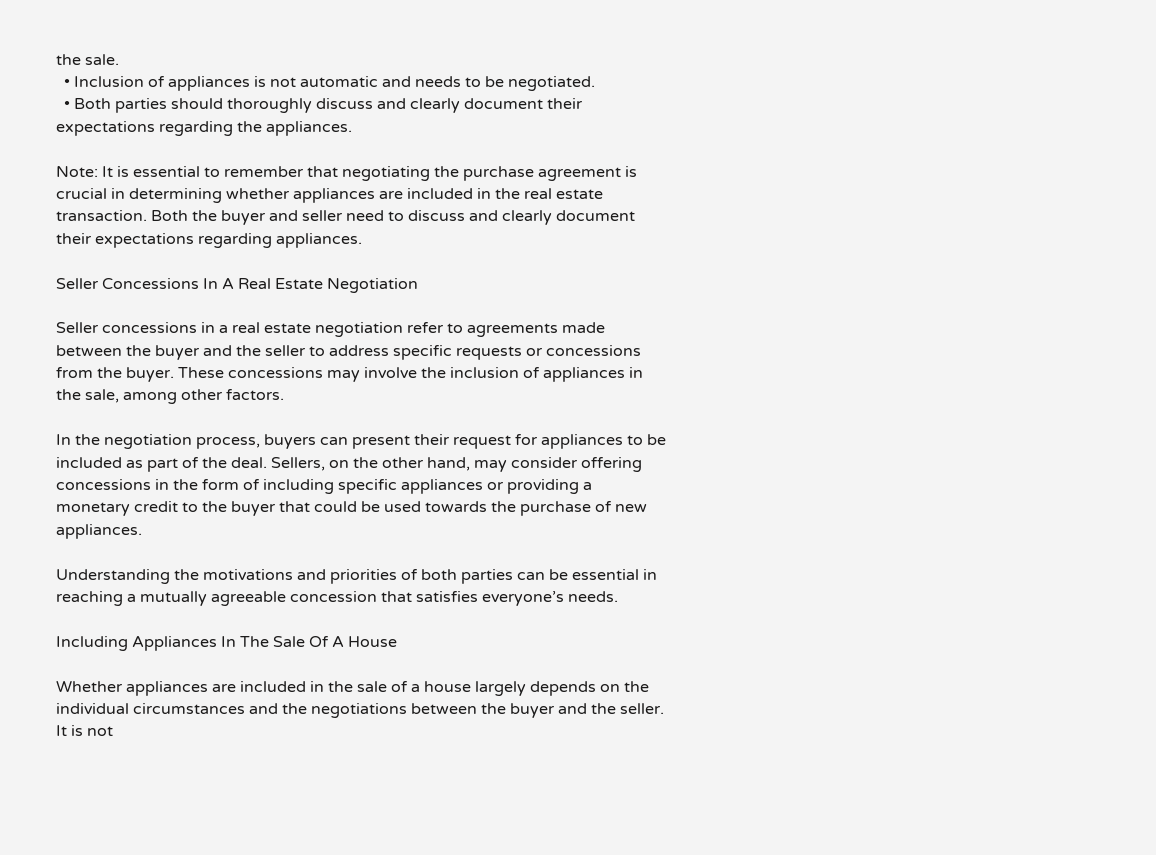the sale.
  • Inclusion of appliances is not automatic and needs to be negotiated.
  • Both parties should thoroughly discuss and clearly document their expectations regarding the appliances.

Note: It is essential to remember that negotiating the purchase agreement is crucial in determining whether appliances are included in the real estate transaction. Both the buyer and seller need to discuss and clearly document their expectations regarding appliances.

Seller Concessions In A Real Estate Negotiation

Seller concessions in a real estate negotiation refer to agreements made between the buyer and the seller to address specific requests or concessions from the buyer. These concessions may involve the inclusion of appliances in the sale, among other factors.

In the negotiation process, buyers can present their request for appliances to be included as part of the deal. Sellers, on the other hand, may consider offering concessions in the form of including specific appliances or providing a monetary credit to the buyer that could be used towards the purchase of new appliances.

Understanding the motivations and priorities of both parties can be essential in reaching a mutually agreeable concession that satisfies everyone’s needs.

Including Appliances In The Sale Of A House

Whether appliances are included in the sale of a house largely depends on the individual circumstances and the negotiations between the buyer and the seller. It is not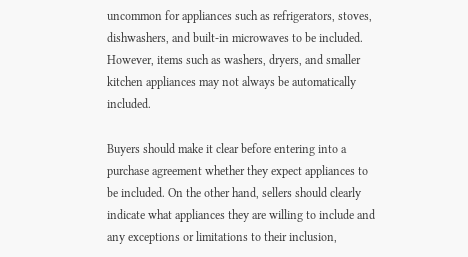uncommon for appliances such as refrigerators, stoves, dishwashers, and built-in microwaves to be included. However, items such as washers, dryers, and smaller kitchen appliances may not always be automatically included.

Buyers should make it clear before entering into a purchase agreement whether they expect appliances to be included. On the other hand, sellers should clearly indicate what appliances they are willing to include and any exceptions or limitations to their inclusion,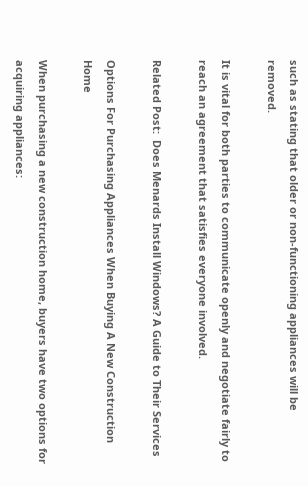such as stating that older or non-functioning appliances will be removed.

It is vital for both parties to communicate openly and negotiate fairly to reach an agreement that satisfies everyone involved.

Related Post:  Does Menards Install Windows? A Guide to Their Services

Options For Purchasing Appliances When Buying A New Construction Home

When purchasing a new construction home, buyers have two options for acquiring appliances: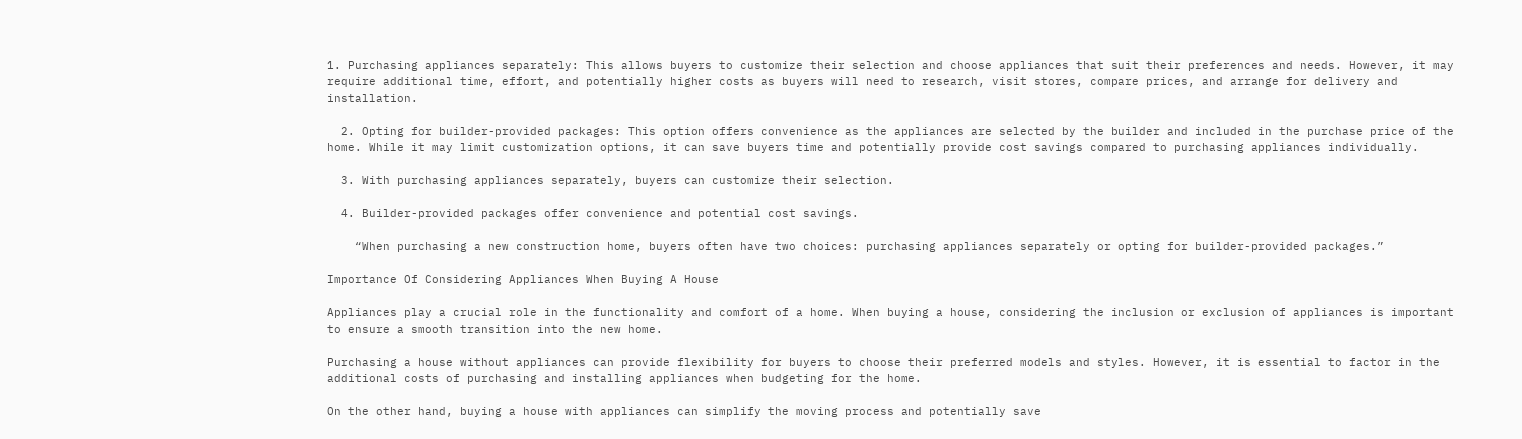1. Purchasing appliances separately: This allows buyers to customize their selection and choose appliances that suit their preferences and needs. However, it may require additional time, effort, and potentially higher costs as buyers will need to research, visit stores, compare prices, and arrange for delivery and installation.

  2. Opting for builder-provided packages: This option offers convenience as the appliances are selected by the builder and included in the purchase price of the home. While it may limit customization options, it can save buyers time and potentially provide cost savings compared to purchasing appliances individually.

  3. With purchasing appliances separately, buyers can customize their selection.

  4. Builder-provided packages offer convenience and potential cost savings.

    “When purchasing a new construction home, buyers often have two choices: purchasing appliances separately or opting for builder-provided packages.”

Importance Of Considering Appliances When Buying A House

Appliances play a crucial role in the functionality and comfort of a home. When buying a house, considering the inclusion or exclusion of appliances is important to ensure a smooth transition into the new home.

Purchasing a house without appliances can provide flexibility for buyers to choose their preferred models and styles. However, it is essential to factor in the additional costs of purchasing and installing appliances when budgeting for the home.

On the other hand, buying a house with appliances can simplify the moving process and potentially save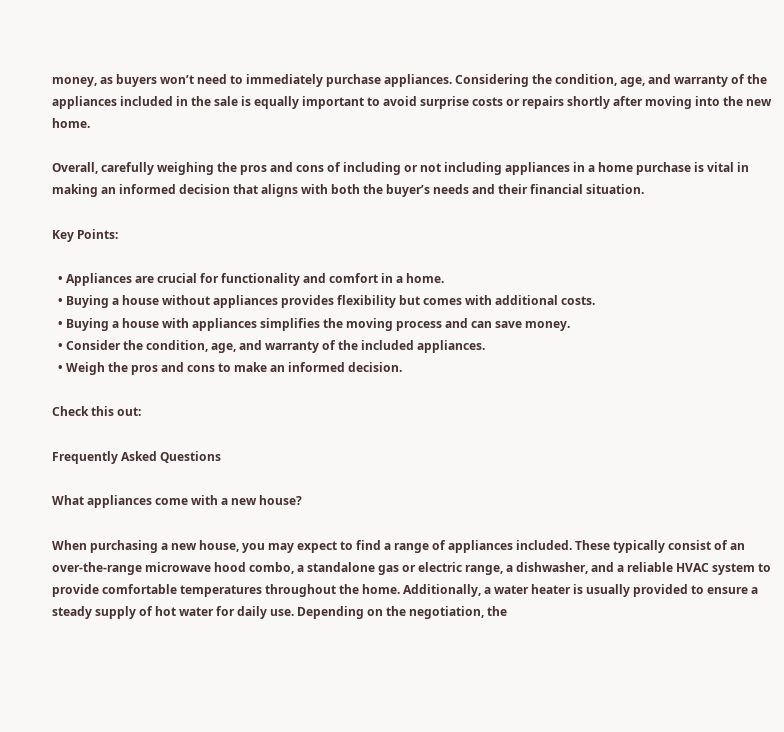money, as buyers won’t need to immediately purchase appliances. Considering the condition, age, and warranty of the appliances included in the sale is equally important to avoid surprise costs or repairs shortly after moving into the new home.

Overall, carefully weighing the pros and cons of including or not including appliances in a home purchase is vital in making an informed decision that aligns with both the buyer’s needs and their financial situation.

Key Points:

  • Appliances are crucial for functionality and comfort in a home.
  • Buying a house without appliances provides flexibility but comes with additional costs.
  • Buying a house with appliances simplifies the moving process and can save money.
  • Consider the condition, age, and warranty of the included appliances.
  • Weigh the pros and cons to make an informed decision.

Check this out:

Frequently Asked Questions

What appliances come with a new house?

When purchasing a new house, you may expect to find a range of appliances included. These typically consist of an over-the-range microwave hood combo, a standalone gas or electric range, a dishwasher, and a reliable HVAC system to provide comfortable temperatures throughout the home. Additionally, a water heater is usually provided to ensure a steady supply of hot water for daily use. Depending on the negotiation, the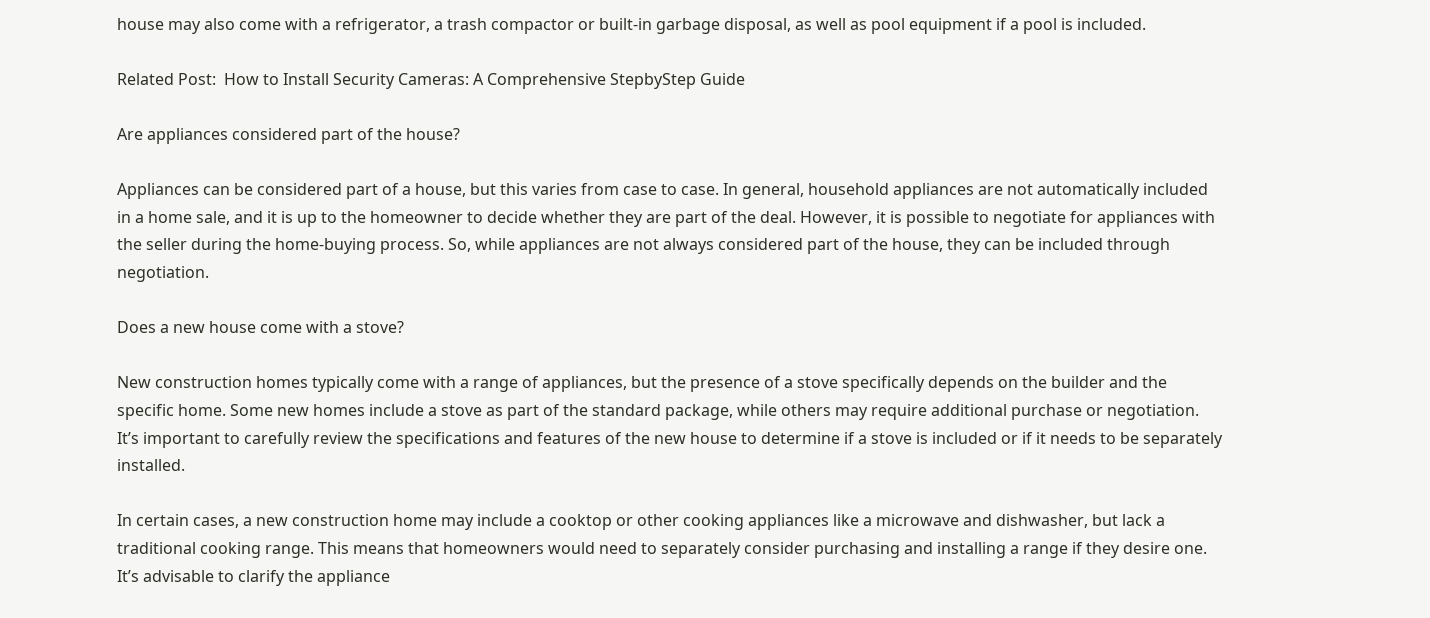house may also come with a refrigerator, a trash compactor or built-in garbage disposal, as well as pool equipment if a pool is included.

Related Post:  How to Install Security Cameras: A Comprehensive StepbyStep Guide

Are appliances considered part of the house?

Appliances can be considered part of a house, but this varies from case to case. In general, household appliances are not automatically included in a home sale, and it is up to the homeowner to decide whether they are part of the deal. However, it is possible to negotiate for appliances with the seller during the home-buying process. So, while appliances are not always considered part of the house, they can be included through negotiation.

Does a new house come with a stove?

New construction homes typically come with a range of appliances, but the presence of a stove specifically depends on the builder and the specific home. Some new homes include a stove as part of the standard package, while others may require additional purchase or negotiation. It’s important to carefully review the specifications and features of the new house to determine if a stove is included or if it needs to be separately installed.

In certain cases, a new construction home may include a cooktop or other cooking appliances like a microwave and dishwasher, but lack a traditional cooking range. This means that homeowners would need to separately consider purchasing and installing a range if they desire one. It’s advisable to clarify the appliance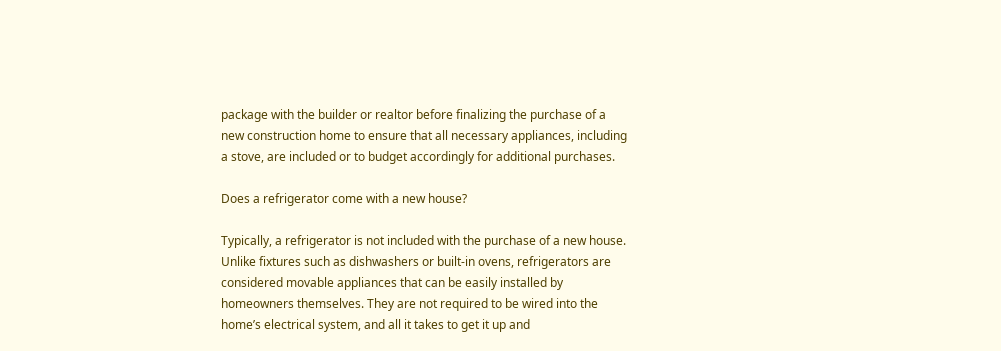package with the builder or realtor before finalizing the purchase of a new construction home to ensure that all necessary appliances, including a stove, are included or to budget accordingly for additional purchases.

Does a refrigerator come with a new house?

Typically, a refrigerator is not included with the purchase of a new house. Unlike fixtures such as dishwashers or built-in ovens, refrigerators are considered movable appliances that can be easily installed by homeowners themselves. They are not required to be wired into the home’s electrical system, and all it takes to get it up and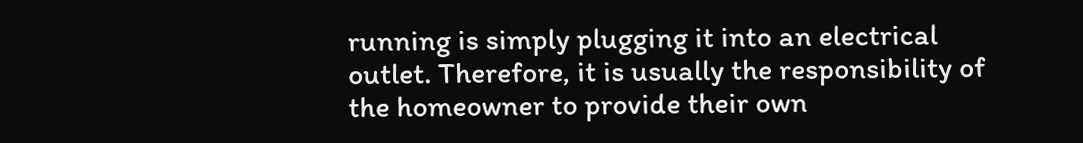running is simply plugging it into an electrical outlet. Therefore, it is usually the responsibility of the homeowner to provide their own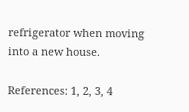refrigerator when moving into a new house.

References: 1, 2, 3, 4